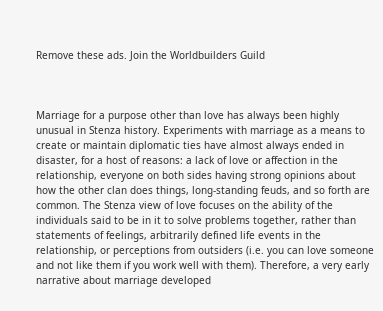Remove these ads. Join the Worldbuilders Guild



Marriage for a purpose other than love has always been highly unusual in Stenza history. Experiments with marriage as a means to create or maintain diplomatic ties have almost always ended in disaster, for a host of reasons: a lack of love or affection in the relationship, everyone on both sides having strong opinions about how the other clan does things, long-standing feuds, and so forth are common. The Stenza view of love focuses on the ability of the individuals said to be in it to solve problems together, rather than statements of feelings, arbitrarily defined life events in the relationship, or perceptions from outsiders (i.e. you can love someone and not like them if you work well with them). Therefore, a very early narrative about marriage developed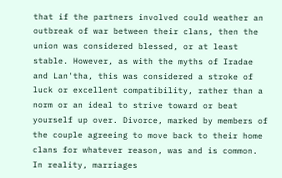that if the partners involved could weather an outbreak of war between their clans, then the union was considered blessed, or at least stable. However, as with the myths of Iradae and Lan'tha, this was considered a stroke of luck or excellent compatibility, rather than a norm or an ideal to strive toward or beat yourself up over. Divorce, marked by members of the couple agreeing to move back to their home clans for whatever reason, was and is common.   In reality, marriages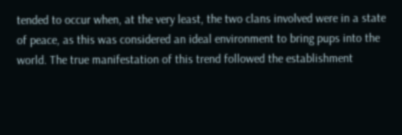tended to occur when, at the very least, the two clans involved were in a state of peace, as this was considered an ideal environment to bring pups into the world. The true manifestation of this trend followed the establishment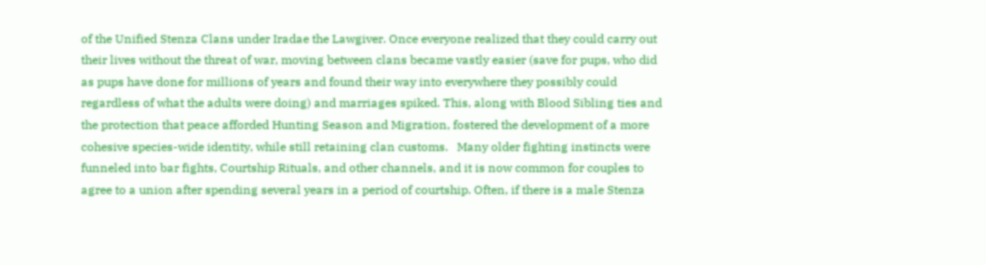of the Unified Stenza Clans under Iradae the Lawgiver. Once everyone realized that they could carry out their lives without the threat of war, moving between clans became vastly easier (save for pups, who did as pups have done for millions of years and found their way into everywhere they possibly could regardless of what the adults were doing) and marriages spiked. This, along with Blood Sibling ties and the protection that peace afforded Hunting Season and Migration, fostered the development of a more cohesive species-wide identity, while still retaining clan customs.   Many older fighting instincts were funneled into bar fights, Courtship Rituals, and other channels, and it is now common for couples to agree to a union after spending several years in a period of courtship. Often, if there is a male Stenza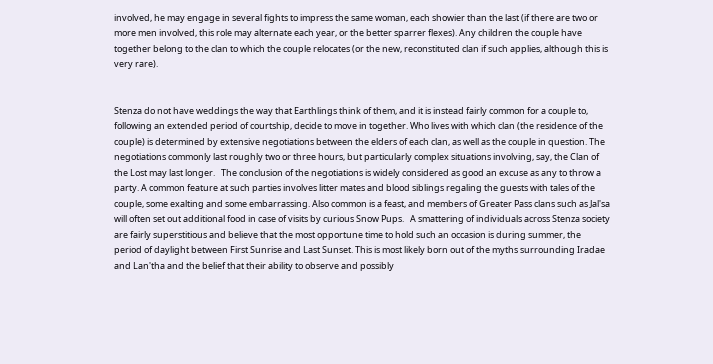involved, he may engage in several fights to impress the same woman, each showier than the last (if there are two or more men involved, this role may alternate each year, or the better sparrer flexes). Any children the couple have together belong to the clan to which the couple relocates (or the new, reconstituted clan if such applies, although this is very rare).


Stenza do not have weddings the way that Earthlings think of them, and it is instead fairly common for a couple to, following an extended period of courtship, decide to move in together. Who lives with which clan (the residence of the couple) is determined by extensive negotiations between the elders of each clan, as well as the couple in question. The negotiations commonly last roughly two or three hours, but particularly complex situations involving, say, the Clan of the Lost may last longer.   The conclusion of the negotiations is widely considered as good an excuse as any to throw a party. A common feature at such parties involves litter mates and blood siblings regaling the guests with tales of the couple, some exalting and some embarrassing. Also common is a feast, and members of Greater Pass clans such as Jal'sa will often set out additional food in case of visits by curious Snow Pups.   A smattering of individuals across Stenza society are fairly superstitious and believe that the most opportune time to hold such an occasion is during summer, the period of daylight between First Sunrise and Last Sunset. This is most likely born out of the myths surrounding Iradae and Lan'tha and the belief that their ability to observe and possibly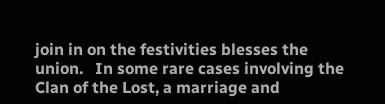join in on the festivities blesses the union.   In some rare cases involving the Clan of the Lost, a marriage and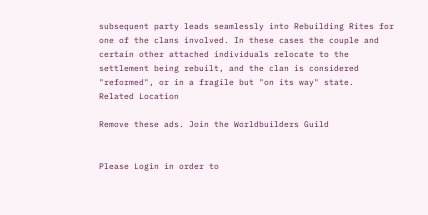subsequent party leads seamlessly into Rebuilding Rites for one of the clans involved. In these cases the couple and certain other attached individuals relocate to the settlement being rebuilt, and the clan is considered "reformed", or in a fragile but "on its way" state.
Related Location

Remove these ads. Join the Worldbuilders Guild


Please Login in order to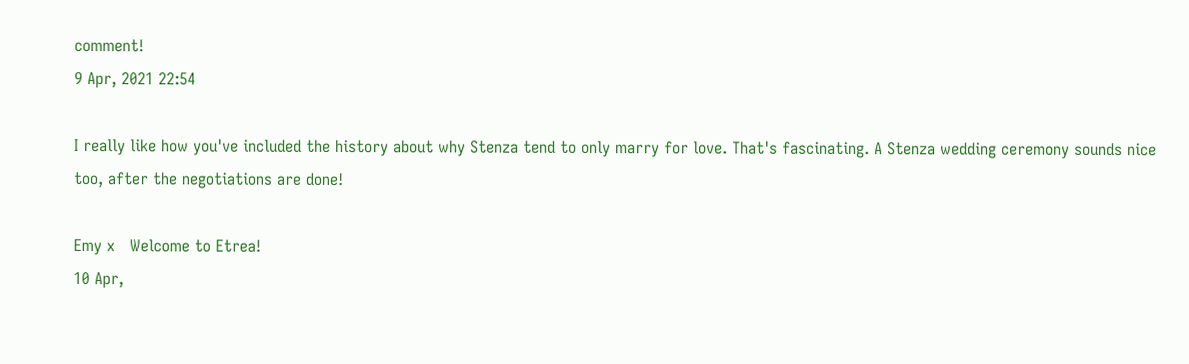comment!
9 Apr, 2021 22:54

I really like how you've included the history about why Stenza tend to only marry for love. That's fascinating. A Stenza wedding ceremony sounds nice too, after the negotiations are done!

Emy x   Welcome to Etrea!
10 Apr,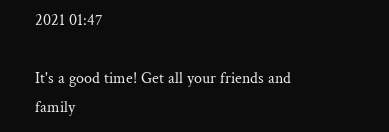2021 01:47

It's a good time! Get all your friends and family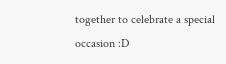together to celebrate a special occasion :D